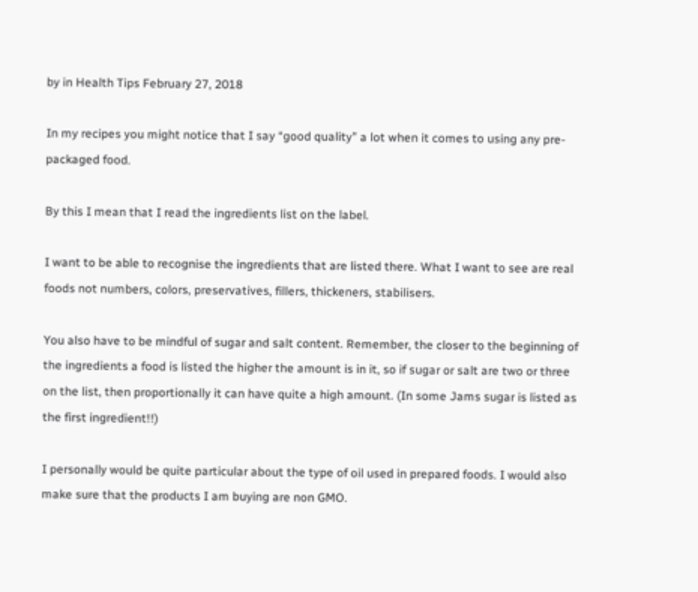by in Health Tips February 27, 2018

In my recipes you might notice that I say “good quality” a lot when it comes to using any pre-packaged food.

By this I mean that I read the ingredients list on the label.

I want to be able to recognise the ingredients that are listed there. What I want to see are real foods not numbers, colors, preservatives, fillers, thickeners, stabilisers.

You also have to be mindful of sugar and salt content. Remember, the closer to the beginning of the ingredients a food is listed the higher the amount is in it, so if sugar or salt are two or three on the list, then proportionally it can have quite a high amount. (In some Jams sugar is listed as the first ingredient!!)

I personally would be quite particular about the type of oil used in prepared foods. I would also make sure that the products I am buying are non GMO.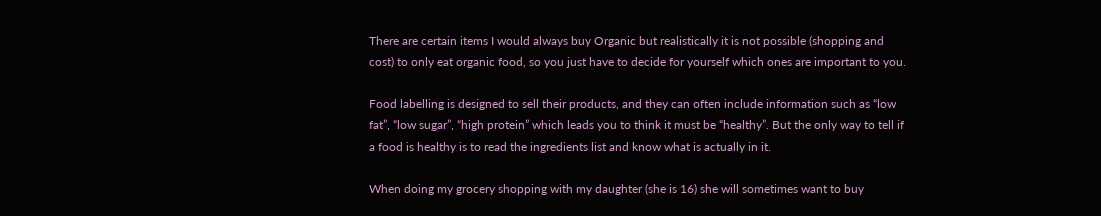There are certain items I would always buy Organic but realistically it is not possible (shopping and cost) to only eat organic food, so you just have to decide for yourself which ones are important to you.

Food labelling is designed to sell their products, and they can often include information such as “low fat”, “low sugar”, “high protein” which leads you to think it must be “healthy”. But the only way to tell if a food is healthy is to read the ingredients list and know what is actually in it.

When doing my grocery shopping with my daughter (she is 16) she will sometimes want to buy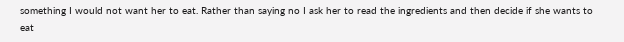something I would not want her to eat. Rather than saying no I ask her to read the ingredients and then decide if she wants to eat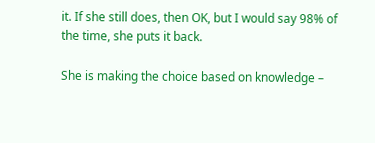it. If she still does, then OK, but I would say 98% of the time, she puts it back.

She is making the choice based on knowledge –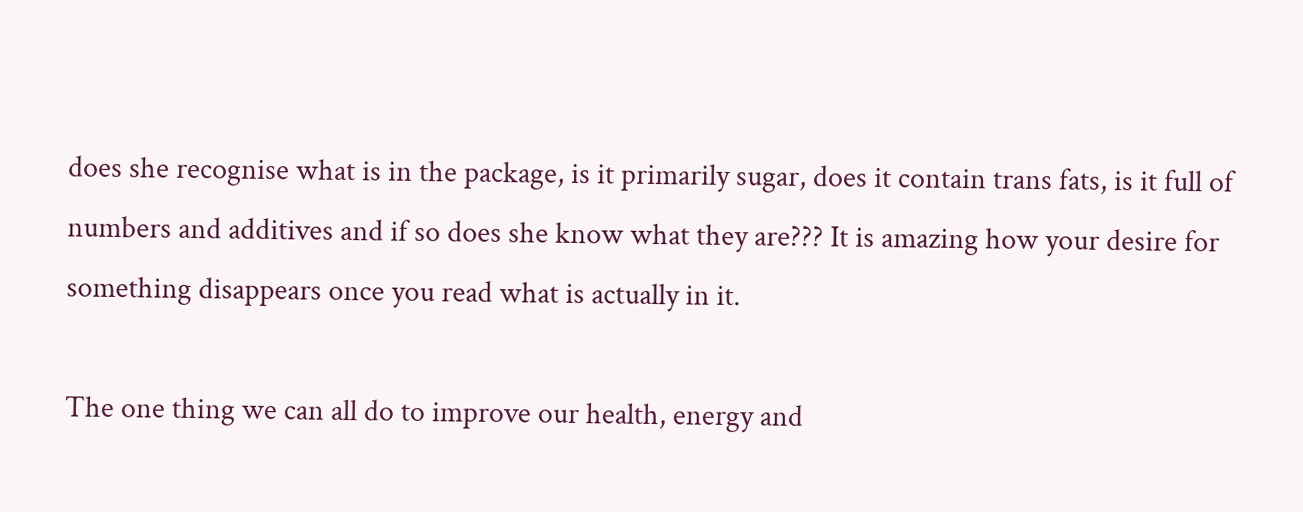does she recognise what is in the package, is it primarily sugar, does it contain trans fats, is it full of numbers and additives and if so does she know what they are??? It is amazing how your desire for something disappears once you read what is actually in it.

The one thing we can all do to improve our health, energy and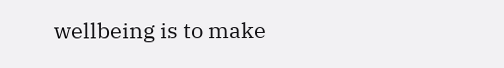wellbeing is to make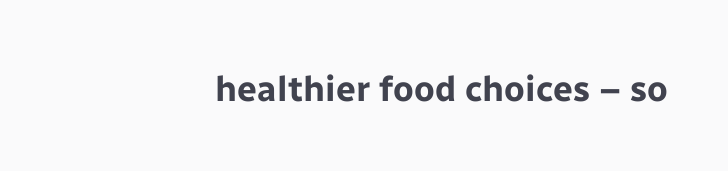healthier food choices – so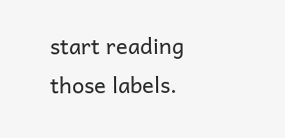start reading those labels.